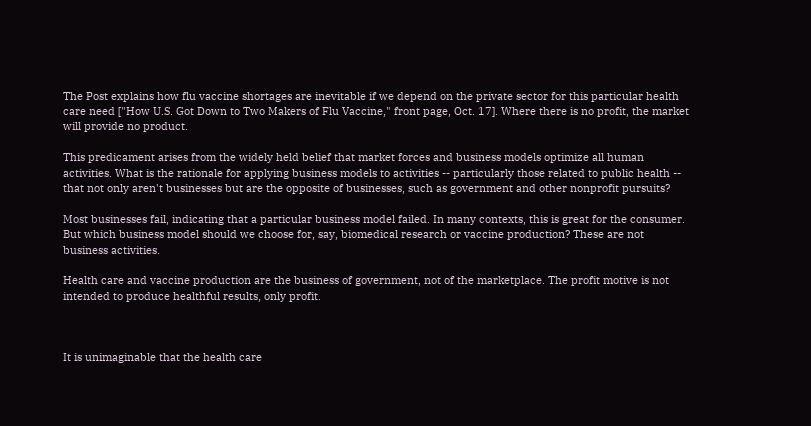The Post explains how flu vaccine shortages are inevitable if we depend on the private sector for this particular health care need ["How U.S. Got Down to Two Makers of Flu Vaccine," front page, Oct. 17]. Where there is no profit, the market will provide no product.

This predicament arises from the widely held belief that market forces and business models optimize all human activities. What is the rationale for applying business models to activities -- particularly those related to public health -- that not only aren't businesses but are the opposite of businesses, such as government and other nonprofit pursuits?

Most businesses fail, indicating that a particular business model failed. In many contexts, this is great for the consumer. But which business model should we choose for, say, biomedical research or vaccine production? These are not business activities.

Health care and vaccine production are the business of government, not of the marketplace. The profit motive is not intended to produce healthful results, only profit.



It is unimaginable that the health care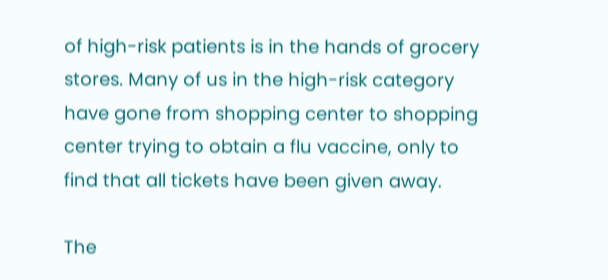of high-risk patients is in the hands of grocery stores. Many of us in the high-risk category have gone from shopping center to shopping center trying to obtain a flu vaccine, only to find that all tickets have been given away.

The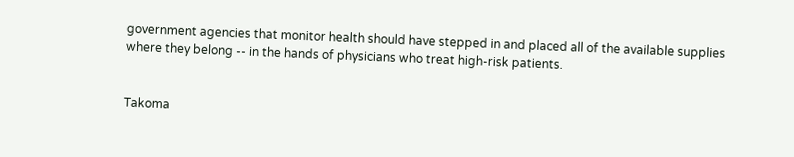government agencies that monitor health should have stepped in and placed all of the available supplies where they belong -- in the hands of physicians who treat high-risk patients.


Takoma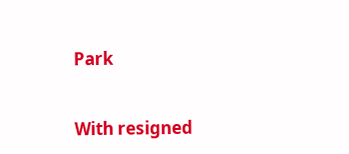Park


With resigned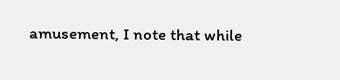amusement, I note that while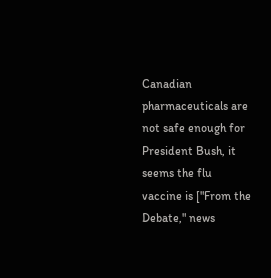Canadian pharmaceuticals are not safe enough for President Bush, it seems the flu vaccine is ["From the Debate," news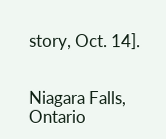story, Oct. 14].


Niagara Falls, Ontario